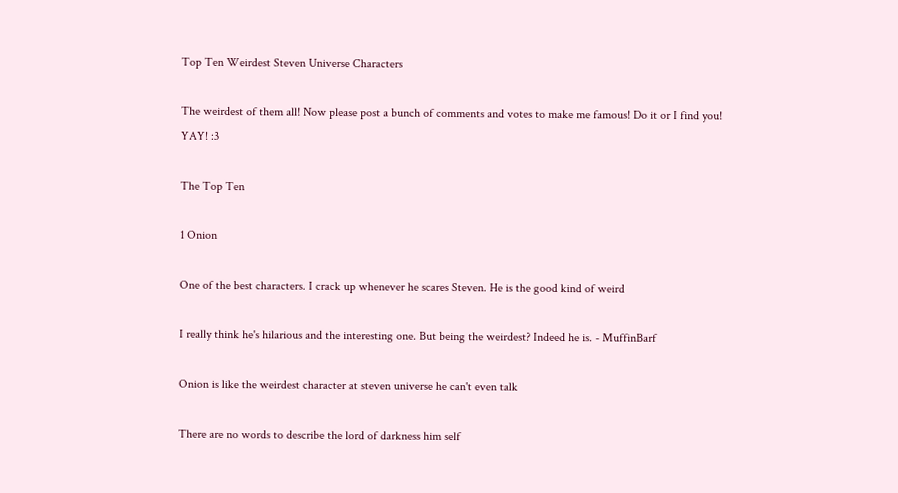Top Ten Weirdest Steven Universe Characters

The weirdest of them all! Now please post a bunch of comments and votes to make me famous! Do it or I find you! YAY! :3

The Top Ten

1 Onion

One of the best characters. I crack up whenever he scares Steven. He is the good kind of weird

I really think he's hilarious and the interesting one. But being the weirdest? Indeed he is. - MuffinBarf

Onion is like the weirdest character at steven universe he can't even talk

There are no words to describe the lord of darkness him self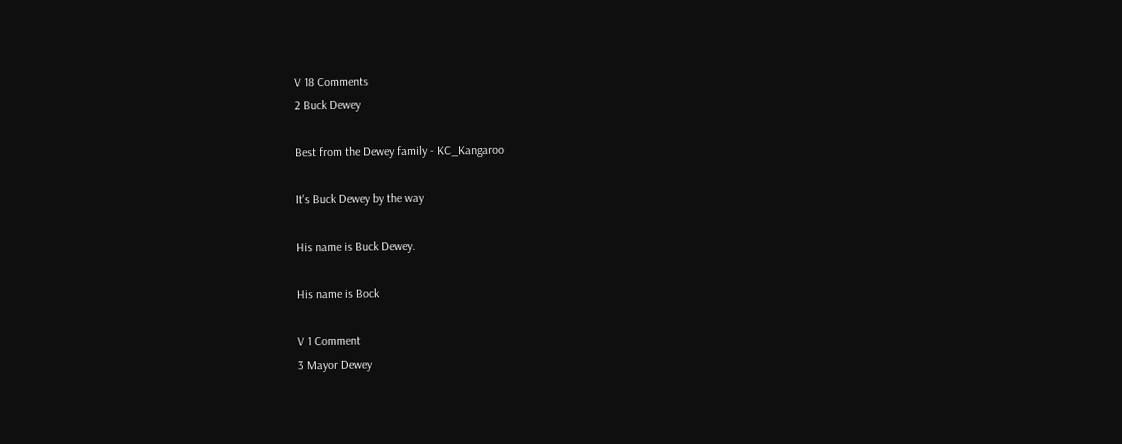V 18 Comments
2 Buck Dewey

Best from the Dewey family - KC_Kangaroo

It's Buck Dewey by the way

His name is Buck Dewey.

His name is Bock

V 1 Comment
3 Mayor Dewey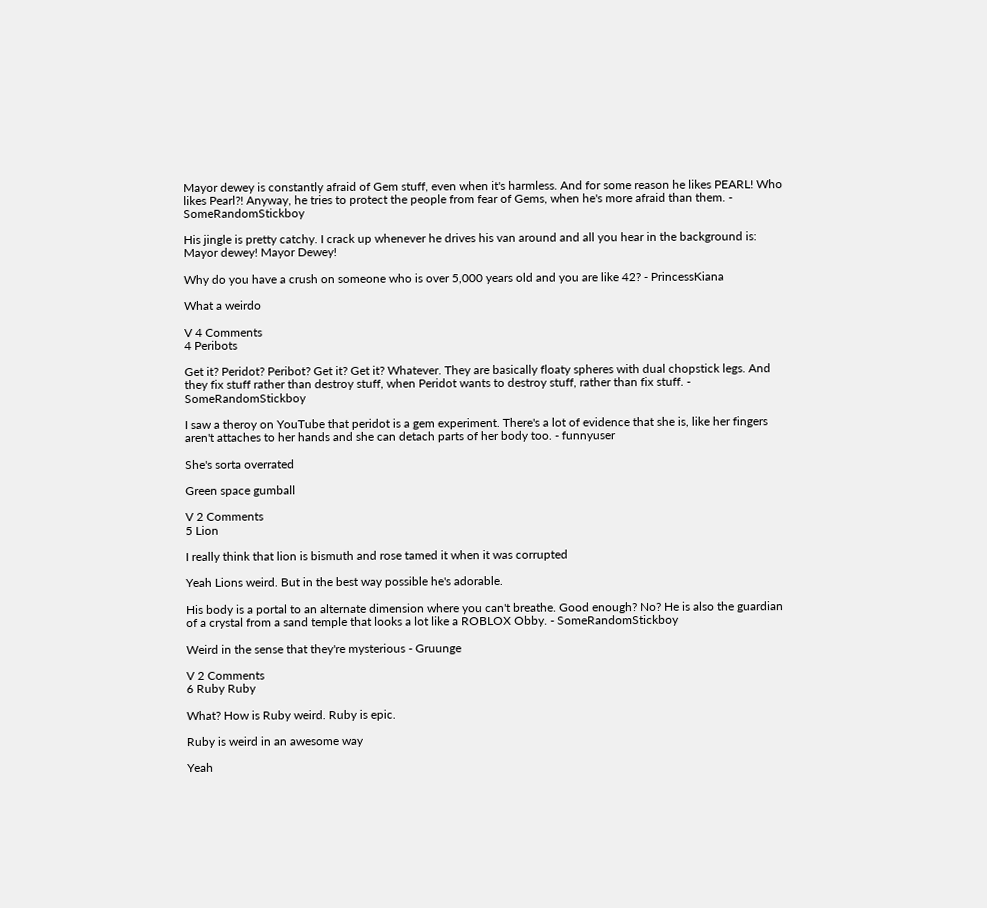Mayor dewey is constantly afraid of Gem stuff, even when it's harmless. And for some reason he likes PEARL! Who likes Pearl?! Anyway, he tries to protect the people from fear of Gems, when he's more afraid than them. - SomeRandomStickboy

His jingle is pretty catchy. I crack up whenever he drives his van around and all you hear in the background is: Mayor dewey! Mayor Dewey!

Why do you have a crush on someone who is over 5,000 years old and you are like 42? - PrincessKiana

What a weirdo

V 4 Comments
4 Peribots

Get it? Peridot? Peribot? Get it? Get it? Whatever. They are basically floaty spheres with dual chopstick legs. And they fix stuff rather than destroy stuff, when Peridot wants to destroy stuff, rather than fix stuff. - SomeRandomStickboy

I saw a theroy on YouTube that peridot is a gem experiment. There's a lot of evidence that she is, like her fingers aren't attaches to her hands and she can detach parts of her body too. - funnyuser

She's sorta overrated

Green space gumball

V 2 Comments
5 Lion

I really think that lion is bismuth and rose tamed it when it was corrupted

Yeah Lions weird. But in the best way possible he's adorable.

His body is a portal to an alternate dimension where you can't breathe. Good enough? No? He is also the guardian of a crystal from a sand temple that looks a lot like a ROBLOX Obby. - SomeRandomStickboy

Weird in the sense that they're mysterious - Gruunge

V 2 Comments
6 Ruby Ruby

What? How is Ruby weird. Ruby is epic.

Ruby is weird in an awesome way

Yeah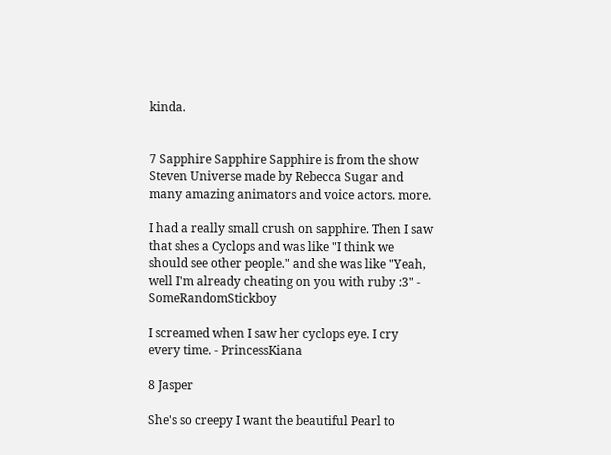kinda.


7 Sapphire Sapphire Sapphire is from the show Steven Universe made by Rebecca Sugar and many amazing animators and voice actors. more.

I had a really small crush on sapphire. Then I saw that shes a Cyclops and was like "I think we should see other people." and she was like "Yeah, well I'm already cheating on you with ruby :3" - SomeRandomStickboy

I screamed when I saw her cyclops eye. I cry every time. - PrincessKiana

8 Jasper

She's so creepy I want the beautiful Pearl to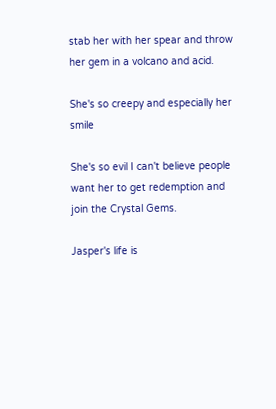stab her with her spear and throw her gem in a volcano and acid.

She's so creepy and especially her smile

She's so evil I can't believe people want her to get redemption and join the Crystal Gems.

Jasper's life is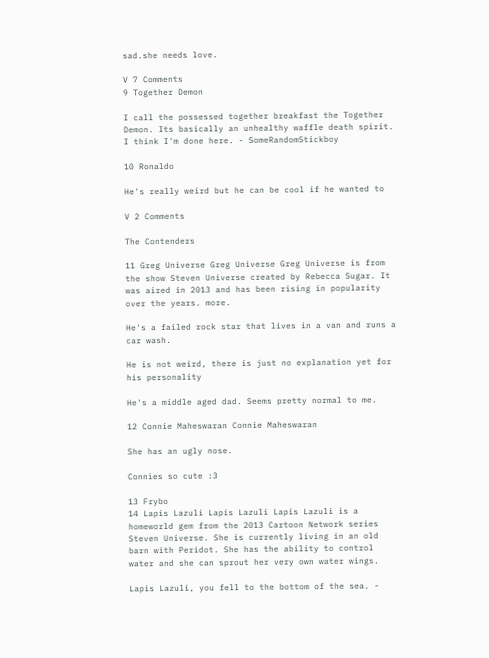sad.she needs love.

V 7 Comments
9 Together Demon

I call the possessed together breakfast the Together Demon. Its basically an unhealthy waffle death spirit. I think I'm done here. - SomeRandomStickboy

10 Ronaldo

He's really weird but he can be cool if he wanted to

V 2 Comments

The Contenders

11 Greg Universe Greg Universe Greg Universe is from the show Steven Universe created by Rebecca Sugar. It was aired in 2013 and has been rising in popularity over the years. more.

He's a failed rock star that lives in a van and runs a car wash.

He is not weird, there is just no explanation yet for his personality

He's a middle aged dad. Seems pretty normal to me.

12 Connie Maheswaran Connie Maheswaran

She has an ugly nose.

Connies so cute :3

13 Frybo
14 Lapis Lazuli Lapis Lazuli Lapis Lazuli is a homeworld gem from the 2013 Cartoon Network series Steven Universe. She is currently living in an old barn with Peridot. She has the ability to control water and she can sprout her very own water wings.

Lapis Lazuli, you fell to the bottom of the sea. -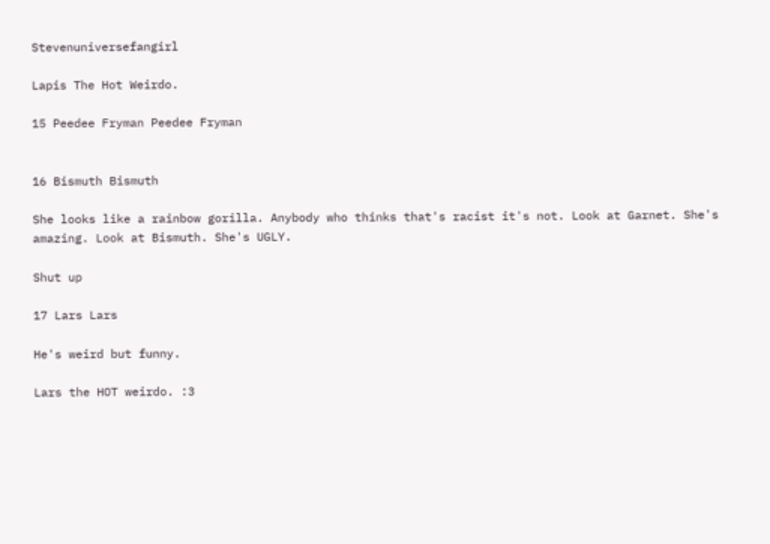Stevenuniversefangirl

Lapis The Hot Weirdo.

15 Peedee Fryman Peedee Fryman


16 Bismuth Bismuth

She looks like a rainbow gorilla. Anybody who thinks that's racist it's not. Look at Garnet. She's amazing. Look at Bismuth. She's UGLY.

Shut up

17 Lars Lars

He's weird but funny.

Lars the HOT weirdo. :3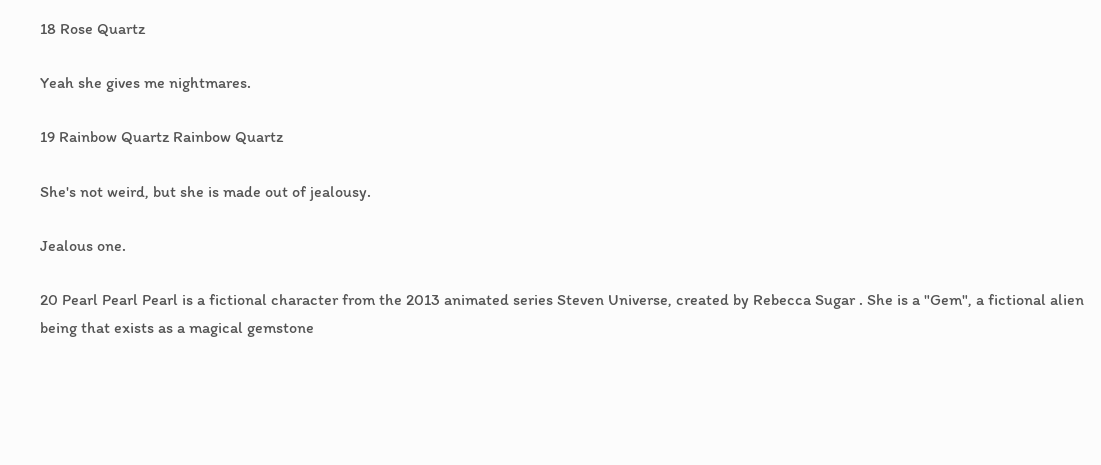18 Rose Quartz

Yeah she gives me nightmares.

19 Rainbow Quartz Rainbow Quartz

She's not weird, but she is made out of jealousy.

Jealous one.

20 Pearl Pearl Pearl is a fictional character from the 2013 animated series Steven Universe, created by Rebecca Sugar . She is a "Gem", a fictional alien being that exists as a magical gemstone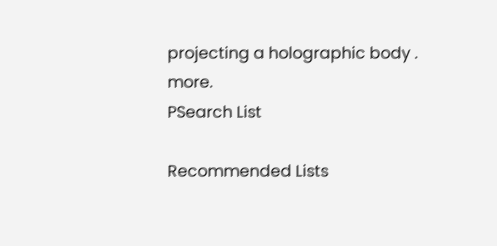projecting a holographic body . more.
PSearch List

Recommended Lists